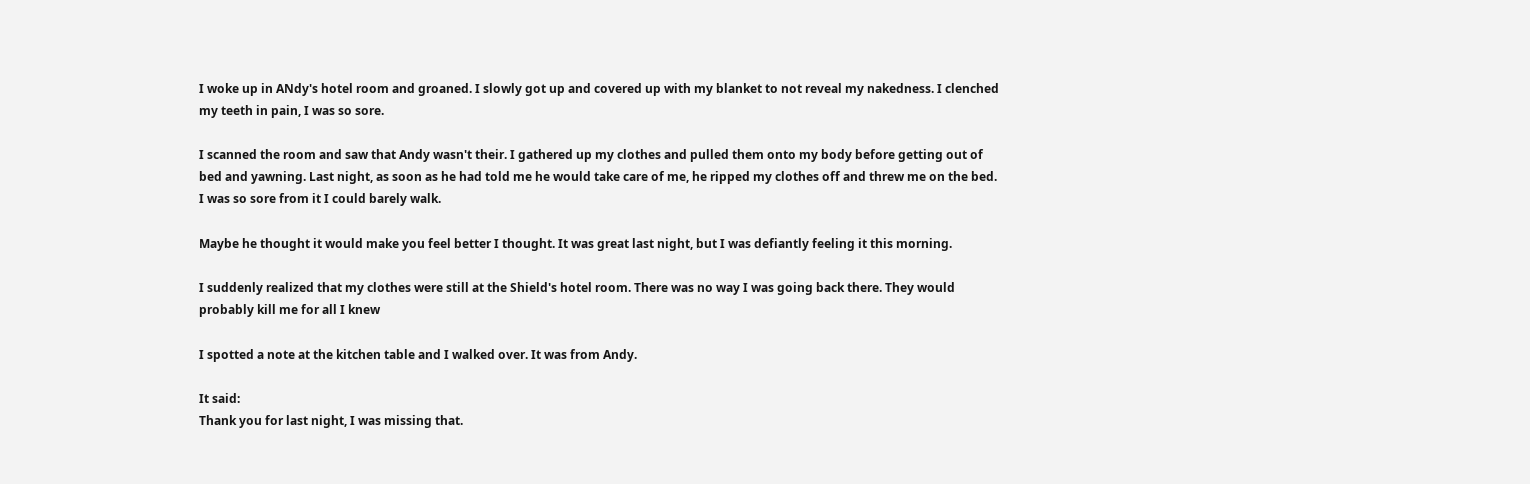I woke up in ANdy's hotel room and groaned. I slowly got up and covered up with my blanket to not reveal my nakedness. I clenched my teeth in pain, I was so sore.

I scanned the room and saw that Andy wasn't their. I gathered up my clothes and pulled them onto my body before getting out of bed and yawning. Last night, as soon as he had told me he would take care of me, he ripped my clothes off and threw me on the bed. I was so sore from it I could barely walk.

Maybe he thought it would make you feel better I thought. It was great last night, but I was defiantly feeling it this morning.

I suddenly realized that my clothes were still at the Shield's hotel room. There was no way I was going back there. They would probably kill me for all I knew

I spotted a note at the kitchen table and I walked over. It was from Andy.

It said:
Thank you for last night, I was missing that.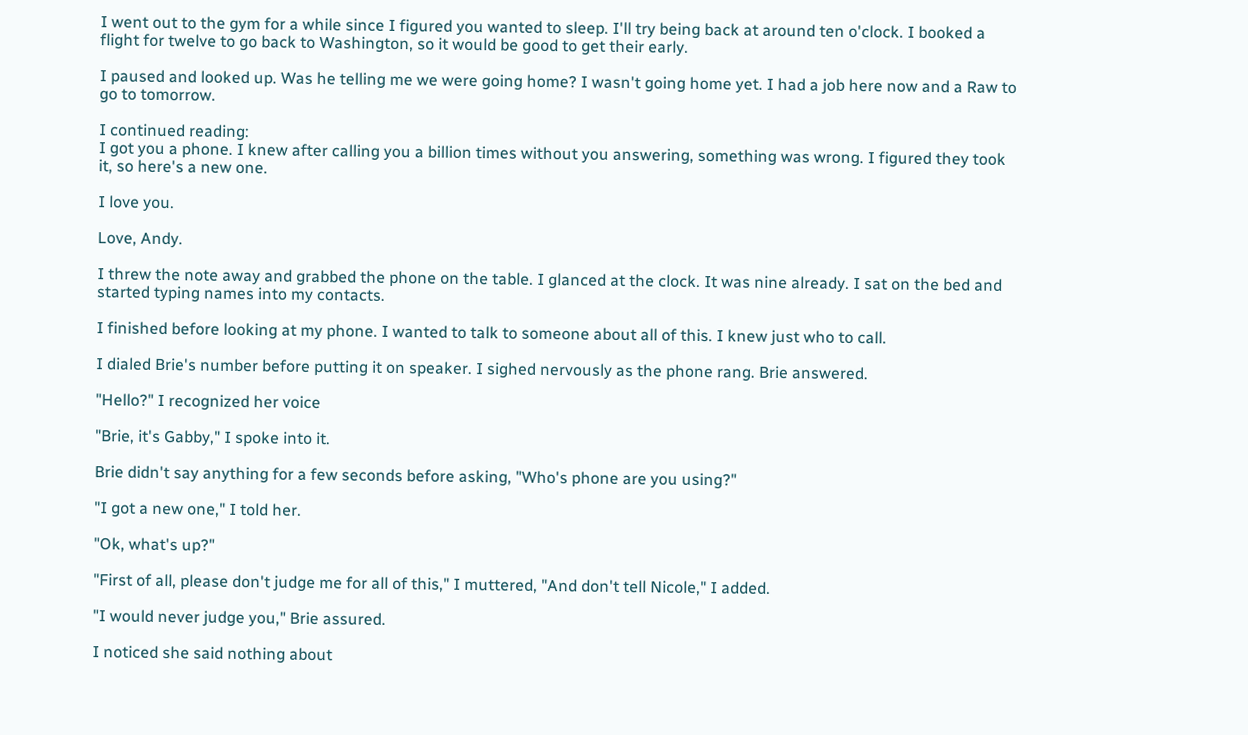I went out to the gym for a while since I figured you wanted to sleep. I'll try being back at around ten o'clock. I booked a flight for twelve to go back to Washington, so it would be good to get their early.

I paused and looked up. Was he telling me we were going home? I wasn't going home yet. I had a job here now and a Raw to go to tomorrow.

I continued reading:
I got you a phone. I knew after calling you a billion times without you answering, something was wrong. I figured they took it, so here's a new one.

I love you.

Love, Andy.

I threw the note away and grabbed the phone on the table. I glanced at the clock. It was nine already. I sat on the bed and started typing names into my contacts.

I finished before looking at my phone. I wanted to talk to someone about all of this. I knew just who to call.

I dialed Brie's number before putting it on speaker. I sighed nervously as the phone rang. Brie answered.

"Hello?" I recognized her voice

"Brie, it's Gabby," I spoke into it.

Brie didn't say anything for a few seconds before asking, "Who's phone are you using?"

"I got a new one," I told her.

"Ok, what's up?"

"First of all, please don't judge me for all of this," I muttered, "And don't tell Nicole," I added.

"I would never judge you," Brie assured.

I noticed she said nothing about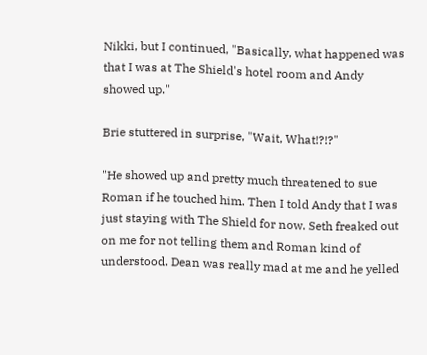Nikki, but I continued, "Basically, what happened was that I was at The Shield's hotel room and Andy showed up."

Brie stuttered in surprise, "Wait, What!?!?"

"He showed up and pretty much threatened to sue Roman if he touched him. Then I told Andy that I was just staying with The Shield for now. Seth freaked out on me for not telling them and Roman kind of understood. Dean was really mad at me and he yelled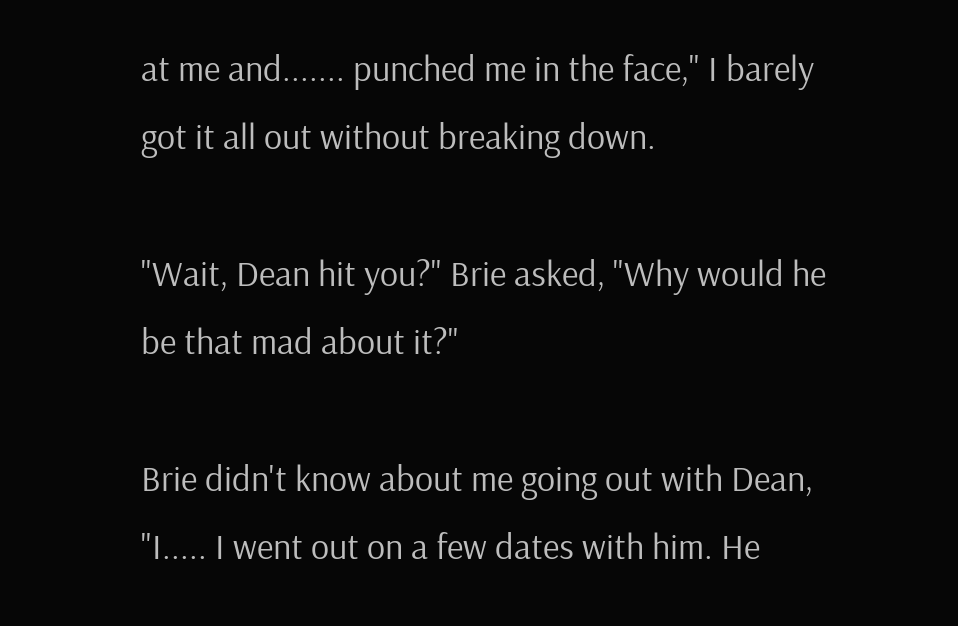at me and....... punched me in the face," I barely got it all out without breaking down.

"Wait, Dean hit you?" Brie asked, "Why would he be that mad about it?"

Brie didn't know about me going out with Dean, "I..... I went out on a few dates with him. He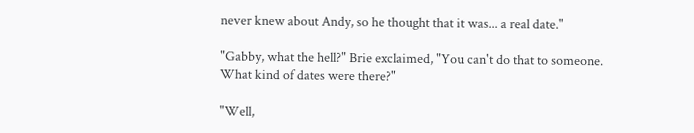never knew about Andy, so he thought that it was... a real date."

"Gabby, what the hell?" Brie exclaimed, "You can't do that to someone. What kind of dates were there?"

"Well,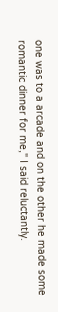one was to a arcade and on the other he made some romantic dinner for me," I said reluctantly.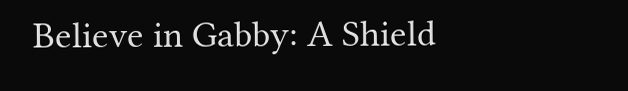Believe in Gabby: A Shield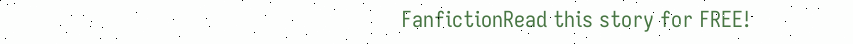FanfictionRead this story for FREE!